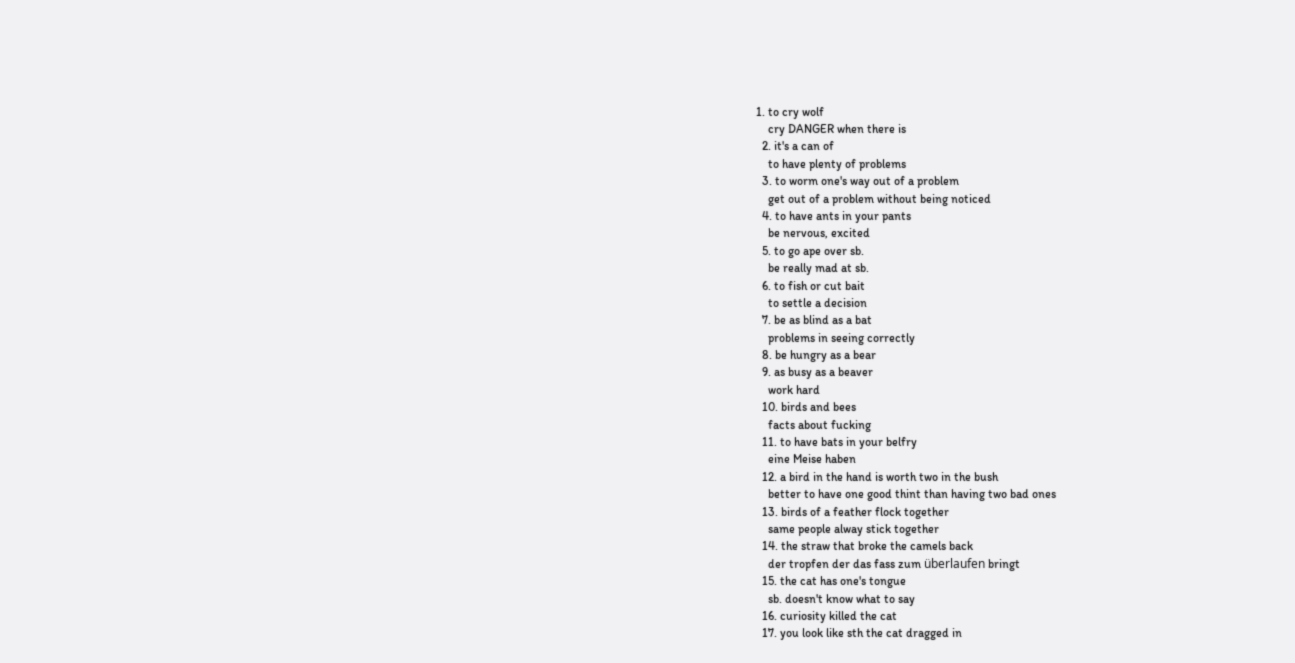1. to cry wolf
    cry DANGER when there is
  2. it's a can of
    to have plenty of problems
  3. to worm one's way out of a problem
    get out of a problem without being noticed
  4. to have ants in your pants
    be nervous, excited
  5. to go ape over sb.
    be really mad at sb.
  6. to fish or cut bait
    to settle a decision
  7. be as blind as a bat
    problems in seeing correctly
  8. be hungry as a bear
  9. as busy as a beaver
    work hard
  10. birds and bees
    facts about fucking
  11. to have bats in your belfry
    eine Meise haben
  12. a bird in the hand is worth two in the bush
    better to have one good thint than having two bad ones
  13. birds of a feather flock together
    same people alway stick together
  14. the straw that broke the camels back
    der tropfen der das fass zum überlaufen bringt
  15. the cat has one's tongue
    sb. doesn't know what to say
  16. curiosity killed the cat
  17. you look like sth the cat dragged in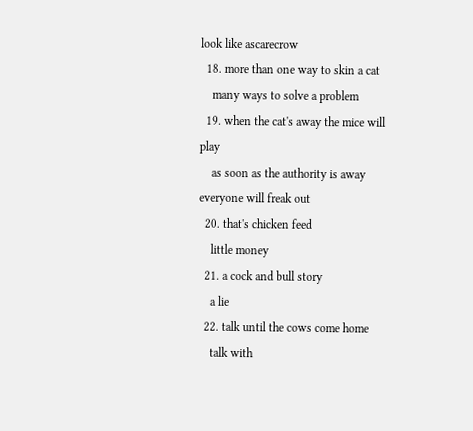look like ascarecrow
  18. more than one way to skin a cat
    many ways to solve a problem
  19. when the cat's away the mice will play
    as soon as the authority is away everyone will freak out
  20. that's chicken feed
    little money
  21. a cock and bull story
    a lie
  22. talk until the cows come home
    talk with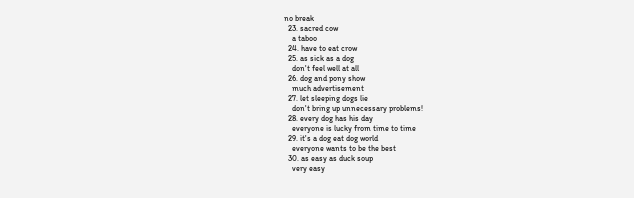no break
  23. sacred cow
    a taboo
  24. have to eat crow
  25. as sick as a dog
    don't feel well at all
  26. dog and pony show
    much advertisement
  27. let sleeping dogs lie
    don't bring up unnecessary problems!
  28. every dog has his day
    everyone is lucky from time to time
  29. it's a dog eat dog world
    everyone wants to be the best
  30. as easy as duck soup
    very easy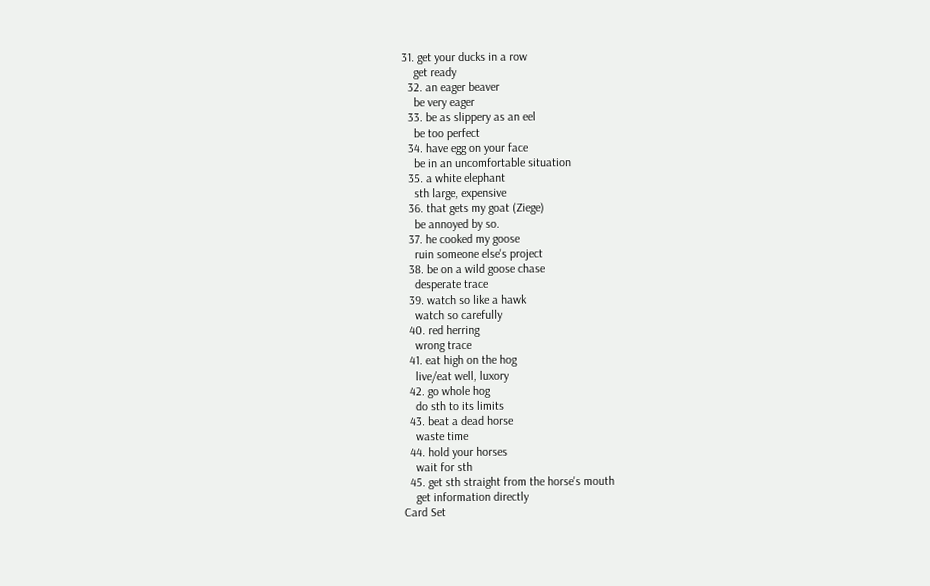31. get your ducks in a row
    get ready
  32. an eager beaver
    be very eager
  33. be as slippery as an eel
    be too perfect
  34. have egg on your face
    be in an uncomfortable situation
  35. a white elephant
    sth large, expensive
  36. that gets my goat (Ziege)
    be annoyed by so.
  37. he cooked my goose
    ruin someone else's project
  38. be on a wild goose chase
    desperate trace
  39. watch so like a hawk
    watch so carefully
  40. red herring
    wrong trace
  41. eat high on the hog
    live/eat well, luxory
  42. go whole hog
    do sth to its limits
  43. beat a dead horse
    waste time
  44. hold your horses
    wait for sth
  45. get sth straight from the horse's mouth
    get information directly
Card Set